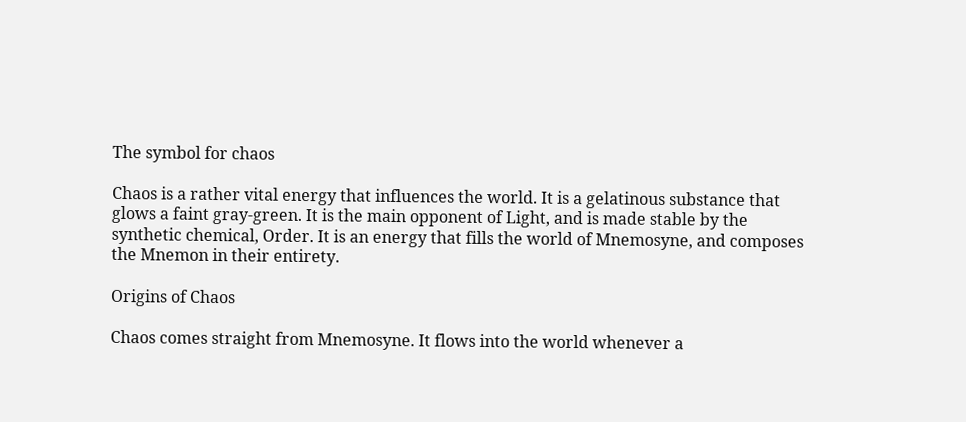The symbol for chaos

Chaos is a rather vital energy that influences the world. It is a gelatinous substance that glows a faint gray-green. It is the main opponent of Light, and is made stable by the synthetic chemical, Order. It is an energy that fills the world of Mnemosyne, and composes the Mnemon in their entirety.

Origins of Chaos

Chaos comes straight from Mnemosyne. It flows into the world whenever a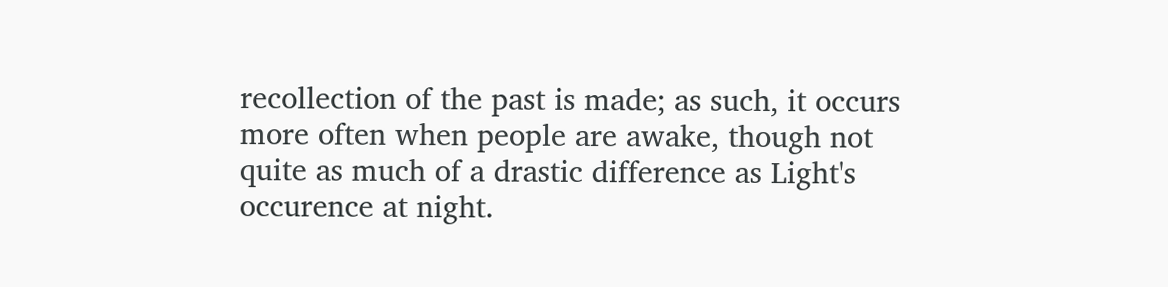recollection of the past is made; as such, it occurs more often when people are awake, though not quite as much of a drastic difference as Light's occurence at night.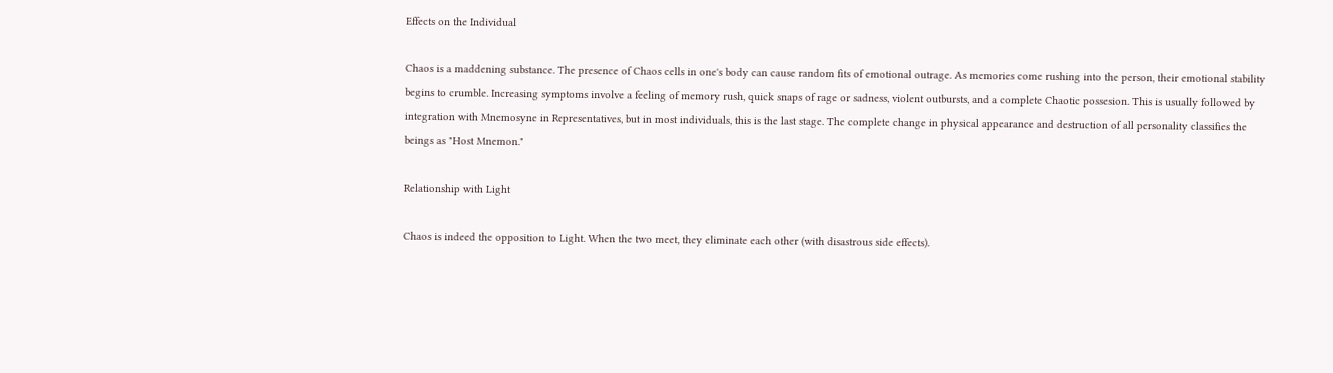Effects on the Individual

Chaos is a maddening substance. The presence of Chaos cells in one's body can cause random fits of emotional outrage. As memories come rushing into the person, their emotional stability begins to crumble. Increasing symptoms involve a feeling of memory rush, quick snaps of rage or sadness, violent outbursts, and a complete Chaotic possesion. This is usually followed by integration with Mnemosyne in Representatives, but in most individuals, this is the last stage. The complete change in physical appearance and destruction of all personality classifies the beings as "Host Mnemon."

Relationship with Light

Chaos is indeed the opposition to Light. When the two meet, they eliminate each other (with disastrous side effects).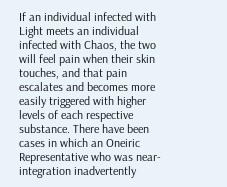If an individual infected with Light meets an individual infected with Chaos, the two will feel pain when their skin touches, and that pain escalates and becomes more easily triggered with higher levels of each respective substance. There have been cases in which an Oneiric Representative who was near-integration inadvertently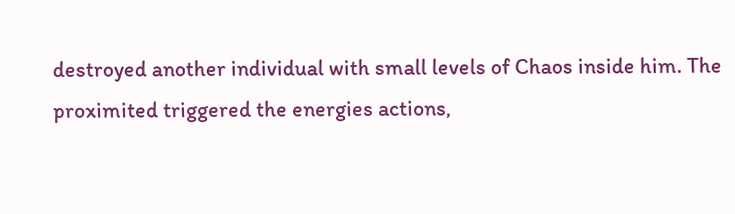destroyed another individual with small levels of Chaos inside him. The proximited triggered the energies actions,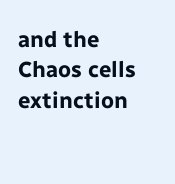and the Chaos cells extinction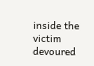inside the victim devoured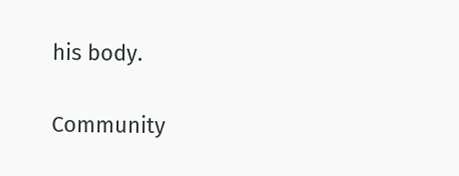his body.

Community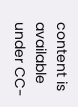content is available under CC-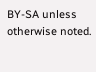BY-SA unless otherwise noted.